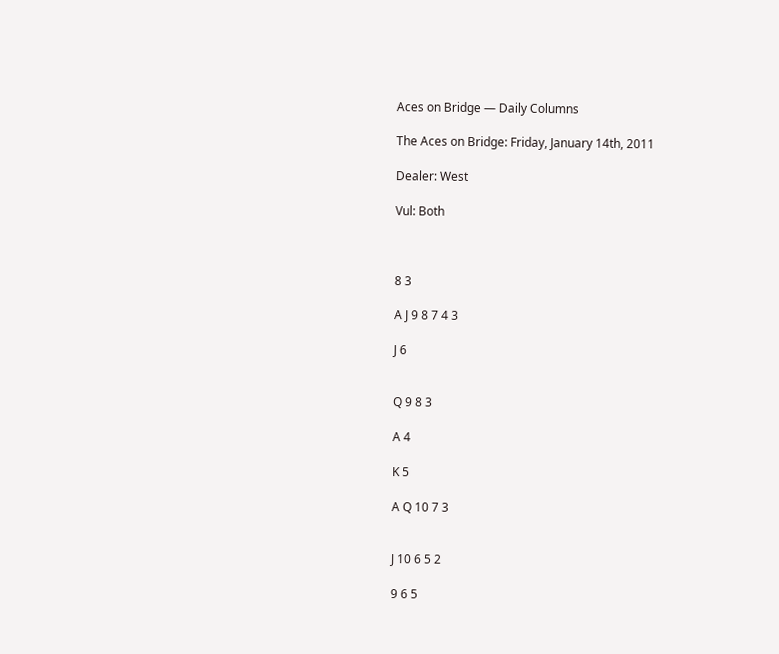Aces on Bridge — Daily Columns

The Aces on Bridge: Friday, January 14th, 2011

Dealer: West

Vul: Both



8 3

A J 9 8 7 4 3

J 6


Q 9 8 3

A 4

K 5

A Q 10 7 3


J 10 6 5 2

9 6 5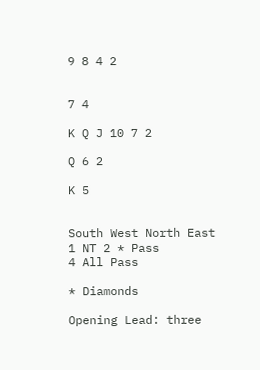9 8 4 2


7 4

K Q J 10 7 2

Q 6 2

K 5


South West North East
1 NT 2 * Pass
4 All Pass

* Diamonds

Opening Lead: three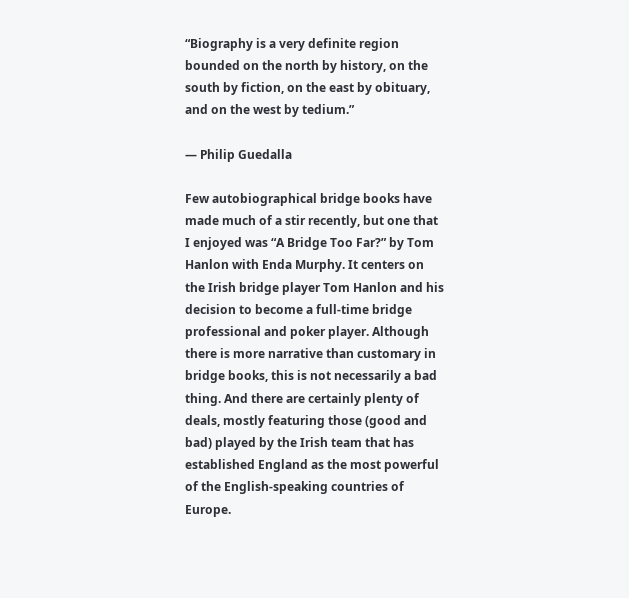“Biography is a very definite region bounded on the north by history, on the south by fiction, on the east by obituary, and on the west by tedium.”

— Philip Guedalla

Few autobiographical bridge books have made much of a stir recently, but one that I enjoyed was “A Bridge Too Far?” by Tom Hanlon with Enda Murphy. It centers on the Irish bridge player Tom Hanlon and his decision to become a full-time bridge professional and poker player. Although there is more narrative than customary in bridge books, this is not necessarily a bad thing. And there are certainly plenty of deals, mostly featuring those (good and bad) played by the Irish team that has established England as the most powerful of the English-speaking countries of Europe.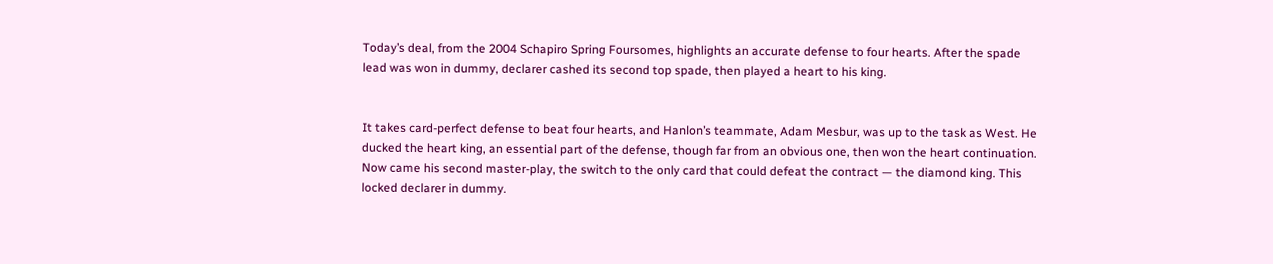Today’s deal, from the 2004 Schapiro Spring Foursomes, highlights an accurate defense to four hearts. After the spade lead was won in dummy, declarer cashed its second top spade, then played a heart to his king.


It takes card-perfect defense to beat four hearts, and Hanlon’s teammate, Adam Mesbur, was up to the task as West. He ducked the heart king, an essential part of the defense, though far from an obvious one, then won the heart continuation. Now came his second master-play, the switch to the only card that could defeat the contract — the diamond king. This locked declarer in dummy.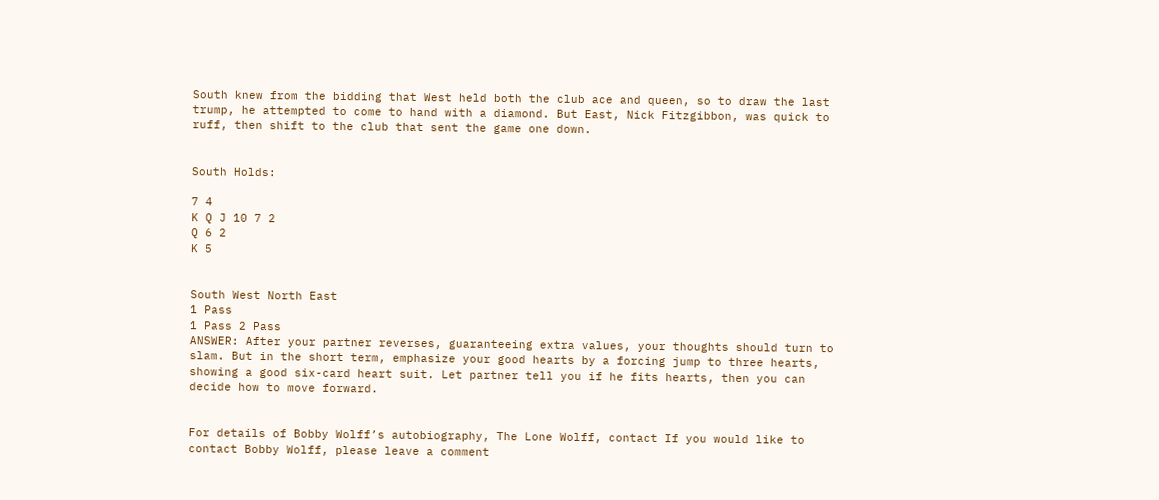South knew from the bidding that West held both the club ace and queen, so to draw the last trump, he attempted to come to hand with a diamond. But East, Nick Fitzgibbon, was quick to ruff, then shift to the club that sent the game one down.


South Holds:

7 4
K Q J 10 7 2
Q 6 2
K 5


South West North East
1 Pass
1 Pass 2 Pass
ANSWER: After your partner reverses, guaranteeing extra values, your thoughts should turn to slam. But in the short term, emphasize your good hearts by a forcing jump to three hearts, showing a good six-card heart suit. Let partner tell you if he fits hearts, then you can decide how to move forward.


For details of Bobby Wolff’s autobiography, The Lone Wolff, contact If you would like to contact Bobby Wolff, please leave a comment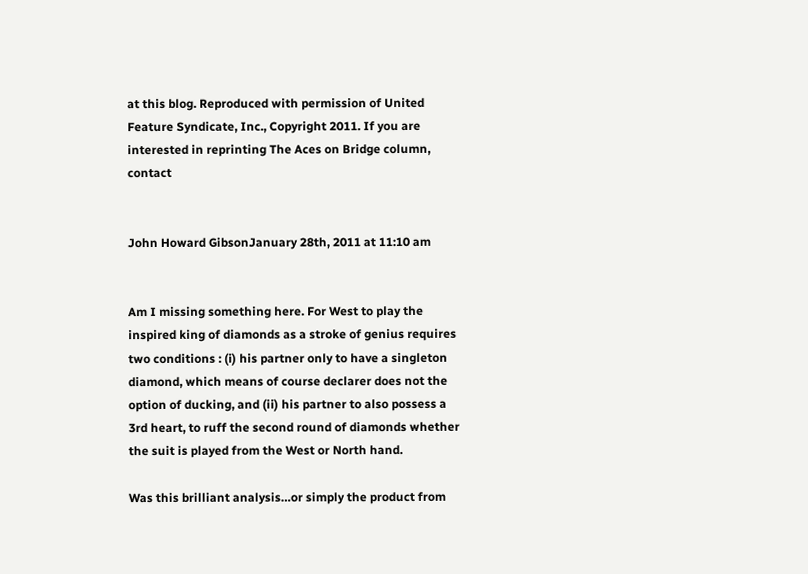at this blog. Reproduced with permission of United Feature Syndicate, Inc., Copyright 2011. If you are interested in reprinting The Aces on Bridge column, contact


John Howard GibsonJanuary 28th, 2011 at 11:10 am


Am I missing something here. For West to play the inspired king of diamonds as a stroke of genius requires two conditions : (i) his partner only to have a singleton diamond, which means of course declarer does not the option of ducking, and (ii) his partner to also possess a 3rd heart, to ruff the second round of diamonds whether the suit is played from the West or North hand.

Was this brilliant analysis…or simply the product from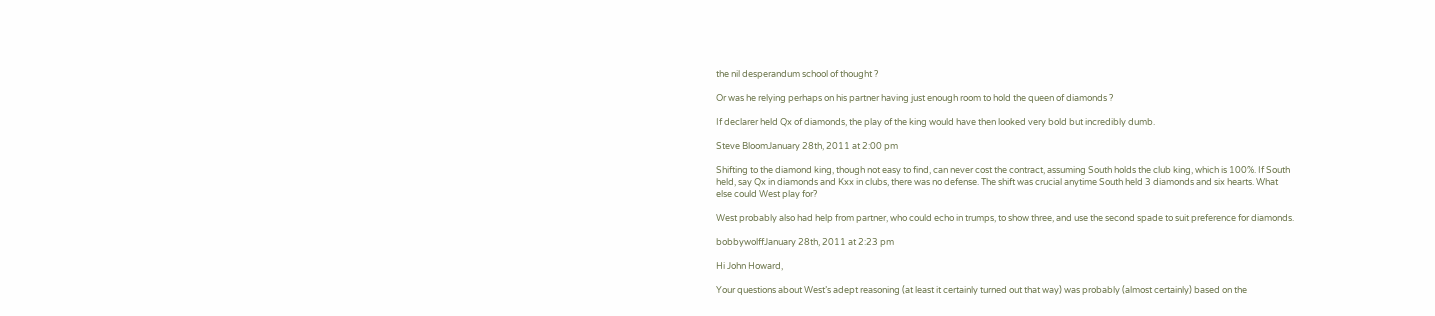the nil desperandum school of thought ?

Or was he relying perhaps on his partner having just enough room to hold the queen of diamonds ?

If declarer held Qx of diamonds, the play of the king would have then looked very bold but incredibly dumb.

Steve BloomJanuary 28th, 2011 at 2:00 pm

Shifting to the diamond king, though not easy to find, can never cost the contract, assuming South holds the club king, which is 100%. If South held, say Qx in diamonds and Kxx in clubs, there was no defense. The shift was crucial anytime South held 3 diamonds and six hearts. What else could West play for?

West probably also had help from partner, who could echo in trumps, to show three, and use the second spade to suit preference for diamonds.

bobbywolffJanuary 28th, 2011 at 2:23 pm

Hi John Howard,

Your questions about West’s adept reasoning (at least it certainly turned out that way) was probably (almost certainly) based on the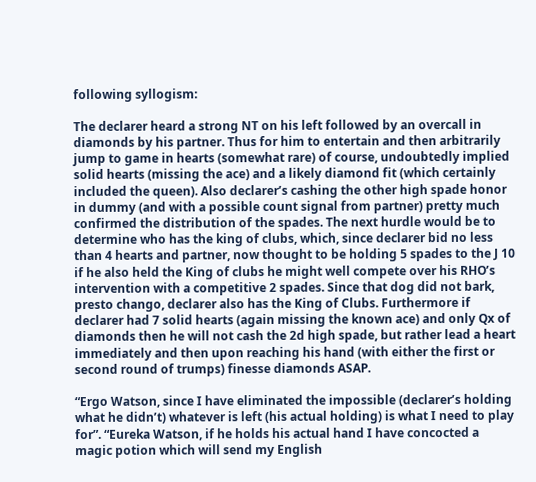following syllogism:

The declarer heard a strong NT on his left followed by an overcall in diamonds by his partner. Thus for him to entertain and then arbitrarily jump to game in hearts (somewhat rare) of course, undoubtedly implied solid hearts (missing the ace) and a likely diamond fit (which certainly included the queen). Also declarer’s cashing the other high spade honor in dummy (and with a possible count signal from partner) pretty much confirmed the distribution of the spades. The next hurdle would be to determine who has the king of clubs, which, since declarer bid no less than 4 hearts and partner, now thought to be holding 5 spades to the J 10 if he also held the King of clubs he might well compete over his RHO’s intervention with a competitive 2 spades. Since that dog did not bark, presto chango, declarer also has the King of Clubs. Furthermore if declarer had 7 solid hearts (again missing the known ace) and only Qx of diamonds then he will not cash the 2d high spade, but rather lead a heart immediately and then upon reaching his hand (with either the first or second round of trumps) finesse diamonds ASAP.

“Ergo Watson, since I have eliminated the impossible (declarer’s holding what he didn’t) whatever is left (his actual holding) is what I need to play for”. “Eureka Watson, if he holds his actual hand I have concocted a magic potion which will send my English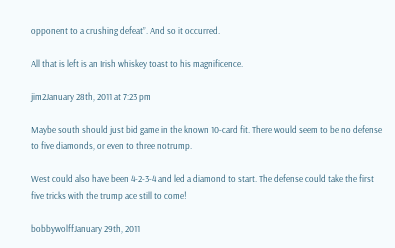opponent to a crushing defeat”. And so it occurred.

All that is left is an Irish whiskey toast to his magnificence.

jim2January 28th, 2011 at 7:23 pm

Maybe south should just bid game in the known 10-card fit. There would seem to be no defense to five diamonds, or even to three notrump.

West could also have been 4-2-3-4 and led a diamond to start. The defense could take the first five tricks with the trump ace still to come!

bobbywolffJanuary 29th, 2011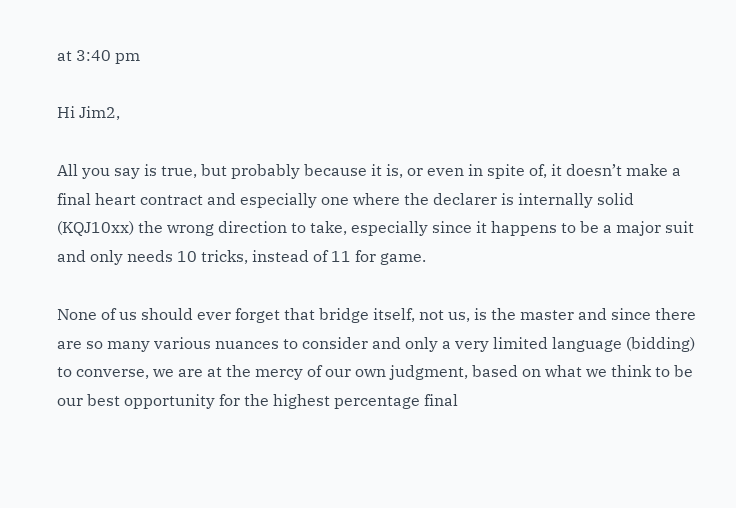at 3:40 pm

Hi Jim2,

All you say is true, but probably because it is, or even in spite of, it doesn’t make a final heart contract and especially one where the declarer is internally solid (KQJ10xx) the wrong direction to take, especially since it happens to be a major suit and only needs 10 tricks, instead of 11 for game.

None of us should ever forget that bridge itself, not us, is the master and since there are so many various nuances to consider and only a very limited language (bidding) to converse, we are at the mercy of our own judgment, based on what we think to be our best opportunity for the highest percentage final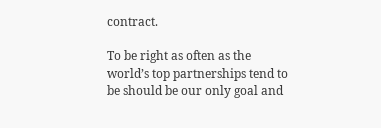contract.

To be right as often as the world’s top partnerships tend to be should be our only goal and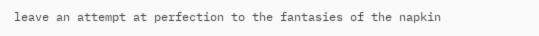leave an attempt at perfection to the fantasies of the napkin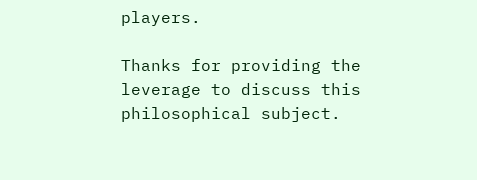players.

Thanks for providing the leverage to discuss this philosophical subject.